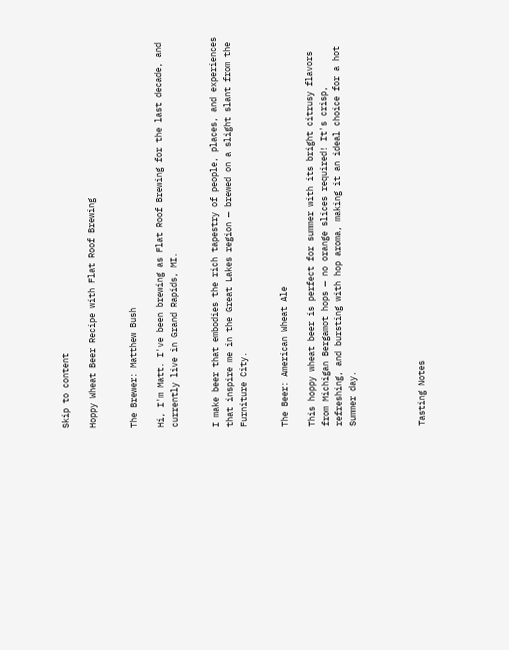Skip to content

Hoppy Wheat Beer Recipe with Flat Roof Brewing


The Brewer: Matthew Bush

Hi, I'm Matt. I've been brewing as Flat Roof Brewing for the last decade, and currently live in Grand Rapids, MI.


I make beer that embodies the rich tapestry of people, places, and experiences that inspire me in the Great Lakes region — brewed on a slight slant from the Furniture City.


The Beer: American Wheat Ale

This hoppy wheat beer is perfect for summer with its bright citrusy flavors from Michigan Bergamot hops — no orange slices required! It's crisp, refreshing, and bursting with hop aroma, making it an ideal choice for a hot Summer day.




Tasting Notes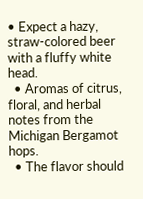• Expect a hazy, straw-colored beer with a fluffy white head.
  • Aromas of citrus, floral, and herbal notes from the Michigan Bergamot hops.
  • The flavor should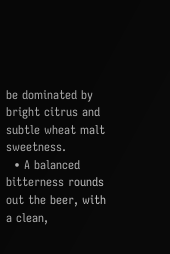be dominated by bright citrus and subtle wheat malt sweetness.
  • A balanced bitterness rounds out the beer, with a clean,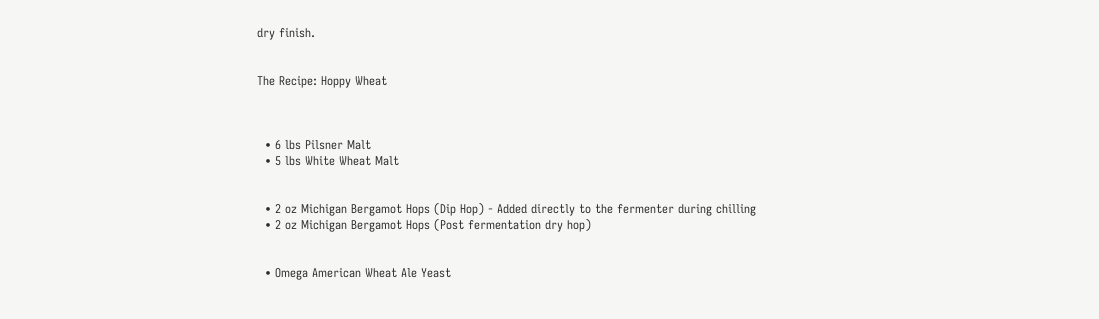dry finish.


The Recipe: Hoppy Wheat



  • 6 lbs Pilsner Malt
  • 5 lbs White Wheat Malt


  • 2 oz Michigan Bergamot Hops (Dip Hop) - Added directly to the fermenter during chilling
  • 2 oz Michigan Bergamot Hops (Post fermentation dry hop)


  • Omega American Wheat Ale Yeast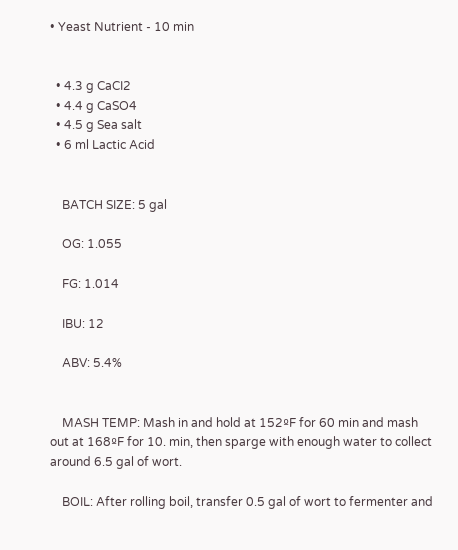• Yeast Nutrient - 10 min


  • 4.3 g CaCI2
  • 4.4 g CaSO4
  • 4.5 g Sea salt
  • 6 ml Lactic Acid


    BATCH SIZE: 5 gal

    OG: 1.055

    FG: 1.014

    IBU: 12

    ABV: 5.4%


    MASH TEMP: Mash in and hold at 152ºF for 60 min and mash out at 168ºF for 10. min, then sparge with enough water to collect around 6.5 gal of wort.

    BOIL: After rolling boil, transfer 0.5 gal of wort to fermenter and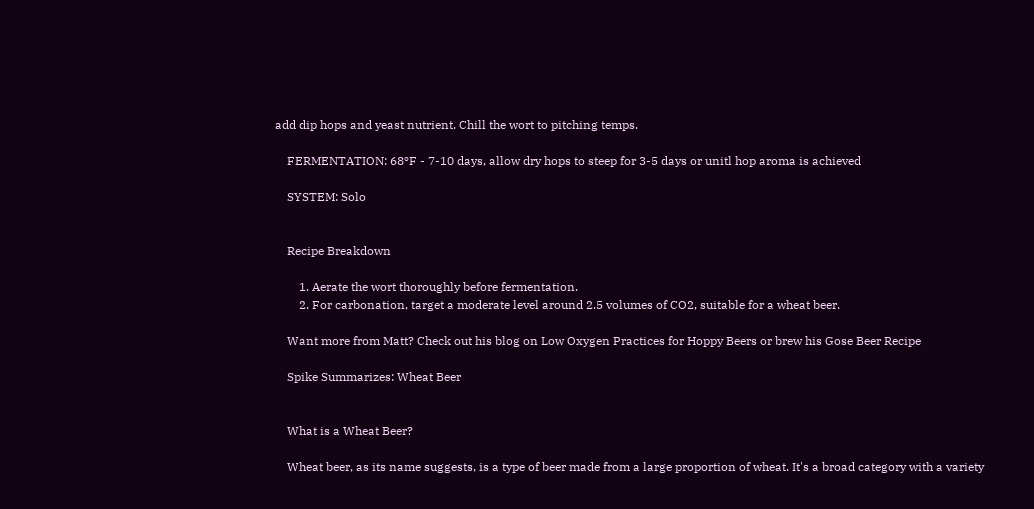add dip hops and yeast nutrient. Chill the wort to pitching temps.

    FERMENTATION: 68ºF - 7-10 days, allow dry hops to steep for 3-5 days or unitl hop aroma is achieved

    SYSTEM: Solo


    Recipe Breakdown

        1. Aerate the wort thoroughly before fermentation.
        2. For carbonation, target a moderate level around 2.5 volumes of CO2, suitable for a wheat beer.

    Want more from Matt? Check out his blog on Low Oxygen Practices for Hoppy Beers or brew his Gose Beer Recipe

    Spike Summarizes: Wheat Beer


    What is a Wheat Beer?

    Wheat beer, as its name suggests, is a type of beer made from a large proportion of wheat. It's a broad category with a variety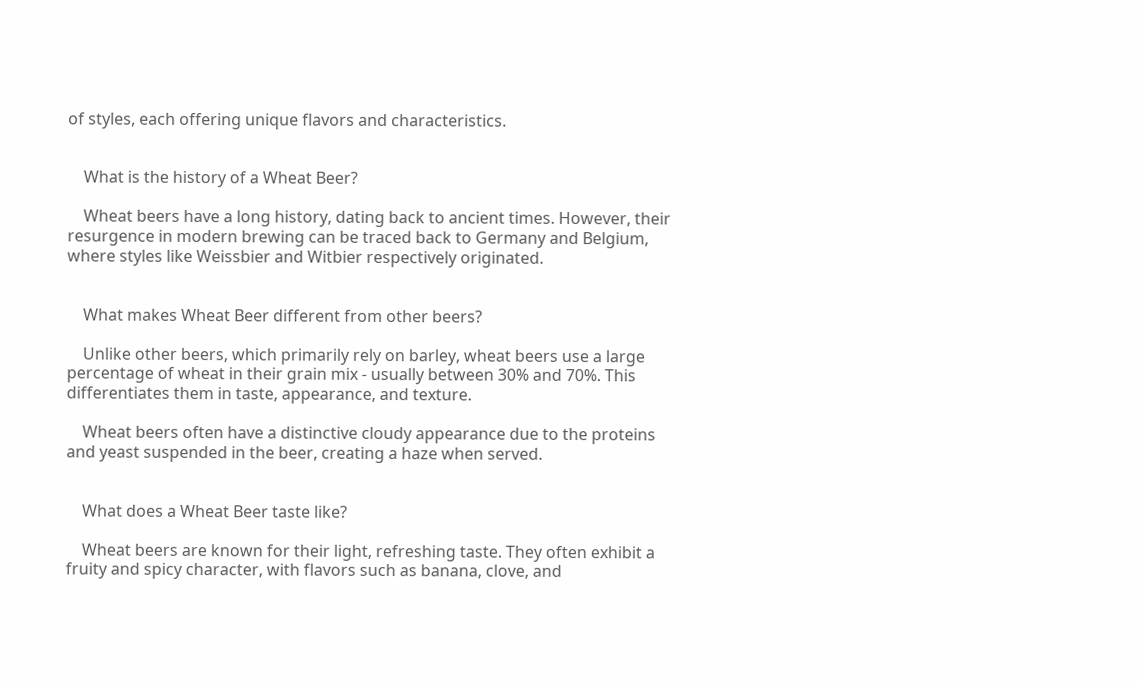of styles, each offering unique flavors and characteristics.


    What is the history of a Wheat Beer?

    Wheat beers have a long history, dating back to ancient times. However, their resurgence in modern brewing can be traced back to Germany and Belgium, where styles like Weissbier and Witbier respectively originated.


    What makes Wheat Beer different from other beers?

    Unlike other beers, which primarily rely on barley, wheat beers use a large percentage of wheat in their grain mix - usually between 30% and 70%. This differentiates them in taste, appearance, and texture.

    Wheat beers often have a distinctive cloudy appearance due to the proteins and yeast suspended in the beer, creating a haze when served.


    What does a Wheat Beer taste like?

    Wheat beers are known for their light, refreshing taste. They often exhibit a fruity and spicy character, with flavors such as banana, clove, and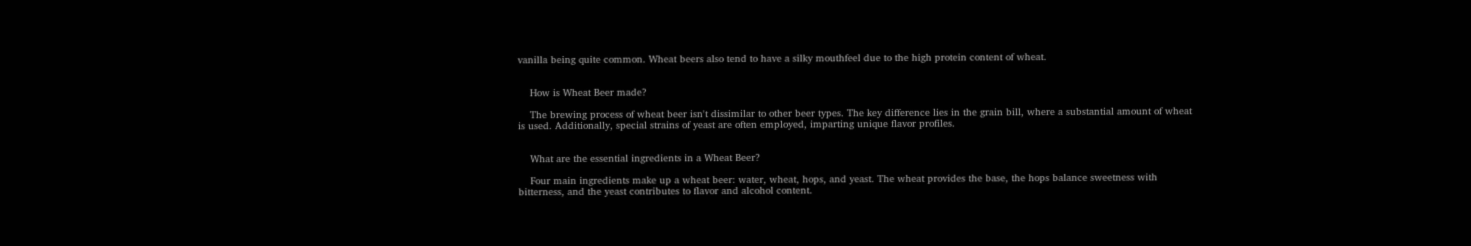vanilla being quite common. Wheat beers also tend to have a silky mouthfeel due to the high protein content of wheat.


    How is Wheat Beer made?

    The brewing process of wheat beer isn't dissimilar to other beer types. The key difference lies in the grain bill, where a substantial amount of wheat is used. Additionally, special strains of yeast are often employed, imparting unique flavor profiles.


    What are the essential ingredients in a Wheat Beer?

    Four main ingredients make up a wheat beer: water, wheat, hops, and yeast. The wheat provides the base, the hops balance sweetness with bitterness, and the yeast contributes to flavor and alcohol content.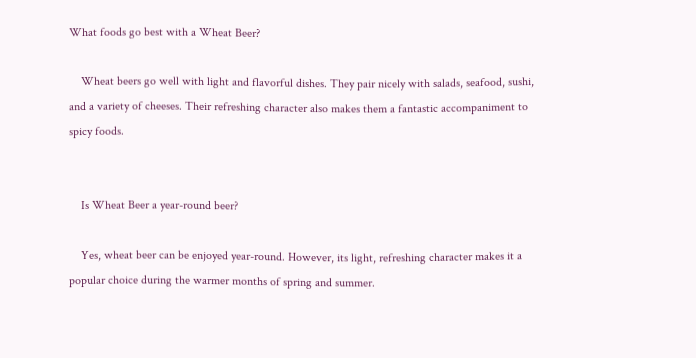What foods go best with a Wheat Beer?

    Wheat beers go well with light and flavorful dishes. They pair nicely with salads, seafood, sushi, and a variety of cheeses. Their refreshing character also makes them a fantastic accompaniment to spicy foods.


    Is Wheat Beer a year-round beer?

    Yes, wheat beer can be enjoyed year-round. However, its light, refreshing character makes it a popular choice during the warmer months of spring and summer.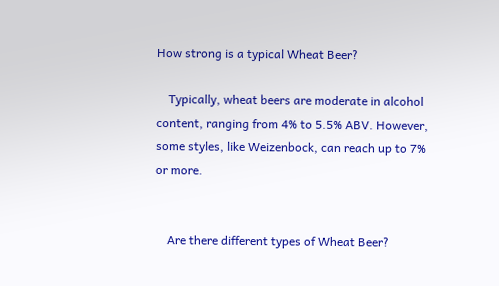How strong is a typical Wheat Beer?

    Typically, wheat beers are moderate in alcohol content, ranging from 4% to 5.5% ABV. However, some styles, like Weizenbock, can reach up to 7% or more.


    Are there different types of Wheat Beer?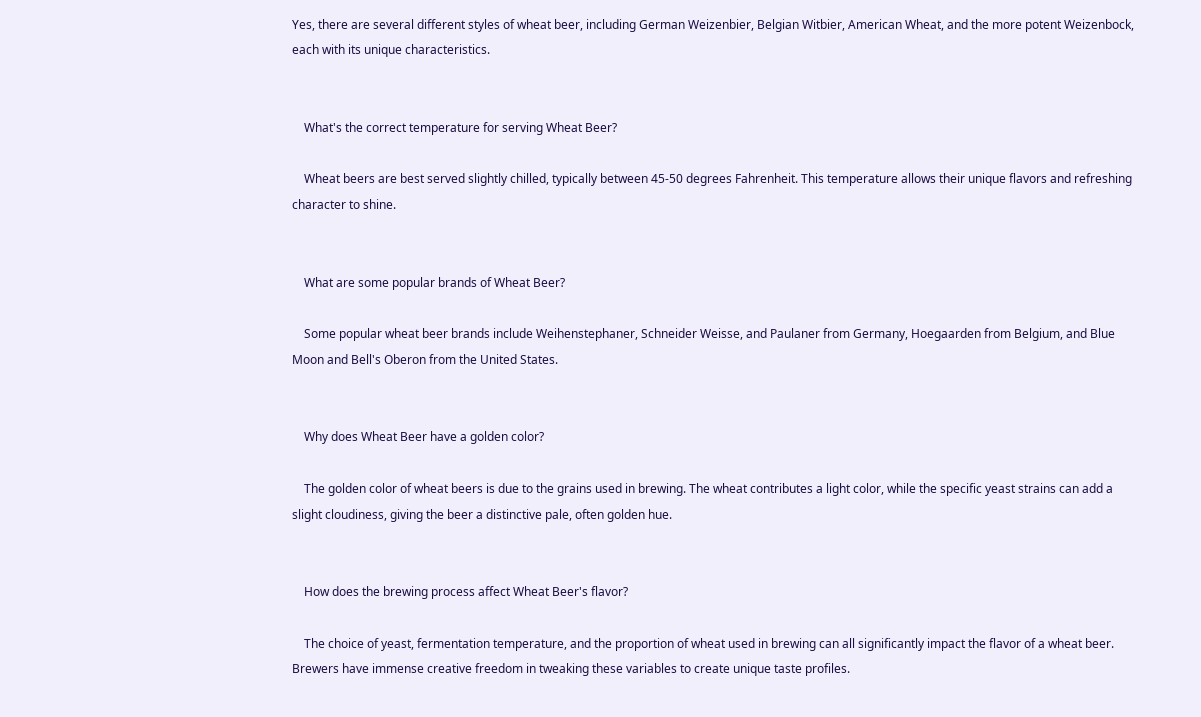Yes, there are several different styles of wheat beer, including German Weizenbier, Belgian Witbier, American Wheat, and the more potent Weizenbock, each with its unique characteristics.


    What's the correct temperature for serving Wheat Beer?

    Wheat beers are best served slightly chilled, typically between 45-50 degrees Fahrenheit. This temperature allows their unique flavors and refreshing character to shine.


    What are some popular brands of Wheat Beer?

    Some popular wheat beer brands include Weihenstephaner, Schneider Weisse, and Paulaner from Germany, Hoegaarden from Belgium, and Blue Moon and Bell's Oberon from the United States.


    Why does Wheat Beer have a golden color?

    The golden color of wheat beers is due to the grains used in brewing. The wheat contributes a light color, while the specific yeast strains can add a slight cloudiness, giving the beer a distinctive pale, often golden hue.


    How does the brewing process affect Wheat Beer's flavor?

    The choice of yeast, fermentation temperature, and the proportion of wheat used in brewing can all significantly impact the flavor of a wheat beer. Brewers have immense creative freedom in tweaking these variables to create unique taste profiles.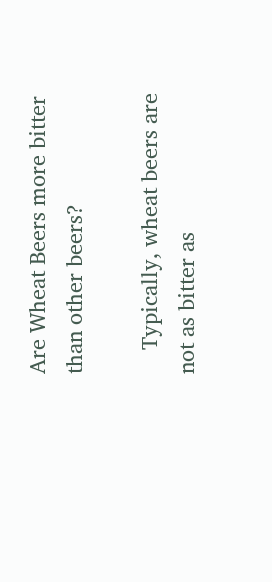Are Wheat Beers more bitter than other beers?

    Typically, wheat beers are not as bitter as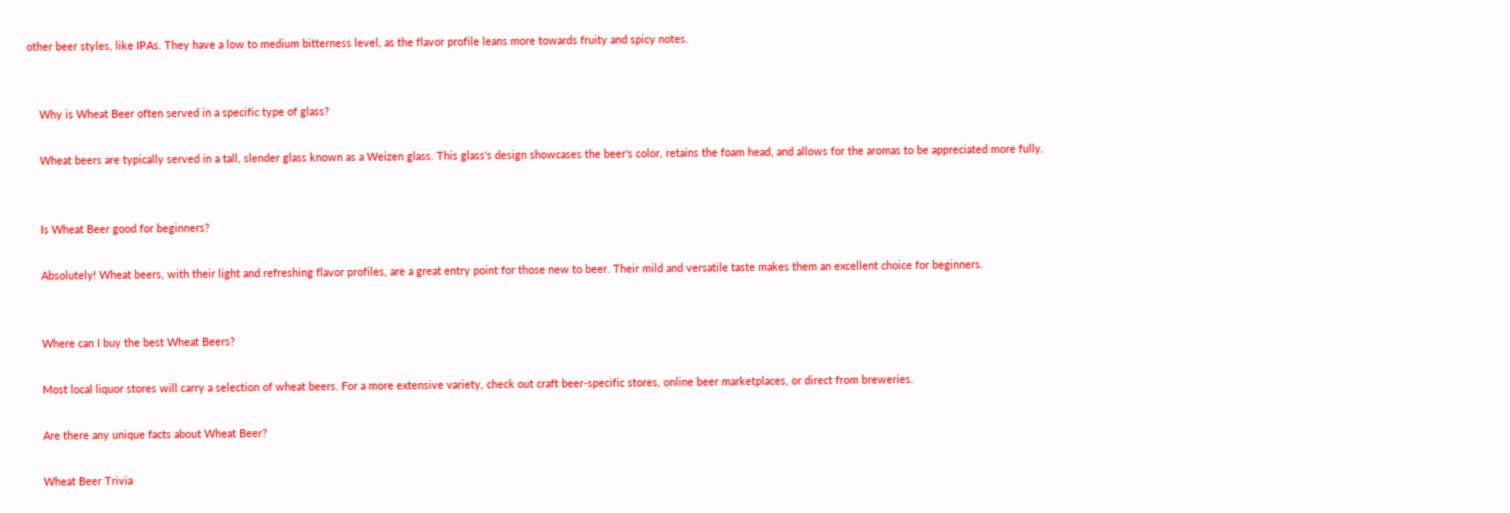other beer styles, like IPAs. They have a low to medium bitterness level, as the flavor profile leans more towards fruity and spicy notes.


    Why is Wheat Beer often served in a specific type of glass?

    Wheat beers are typically served in a tall, slender glass known as a Weizen glass. This glass's design showcases the beer's color, retains the foam head, and allows for the aromas to be appreciated more fully.


    Is Wheat Beer good for beginners?

    Absolutely! Wheat beers, with their light and refreshing flavor profiles, are a great entry point for those new to beer. Their mild and versatile taste makes them an excellent choice for beginners.


    Where can I buy the best Wheat Beers?

    Most local liquor stores will carry a selection of wheat beers. For a more extensive variety, check out craft beer-specific stores, online beer marketplaces, or direct from breweries.

    Are there any unique facts about Wheat Beer?

    Wheat Beer Trivia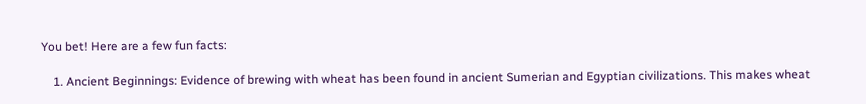You bet! Here are a few fun facts:

    1. Ancient Beginnings: Evidence of brewing with wheat has been found in ancient Sumerian and Egyptian civilizations. This makes wheat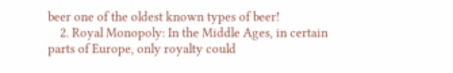beer one of the oldest known types of beer!
    2. Royal Monopoly: In the Middle Ages, in certain parts of Europe, only royalty could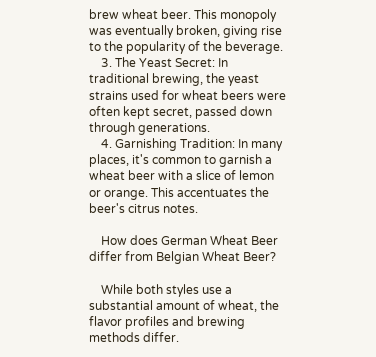brew wheat beer. This monopoly was eventually broken, giving rise to the popularity of the beverage.
    3. The Yeast Secret: In traditional brewing, the yeast strains used for wheat beers were often kept secret, passed down through generations.
    4. Garnishing Tradition: In many places, it's common to garnish a wheat beer with a slice of lemon or orange. This accentuates the beer's citrus notes.

    How does German Wheat Beer differ from Belgian Wheat Beer?

    While both styles use a substantial amount of wheat, the flavor profiles and brewing methods differ.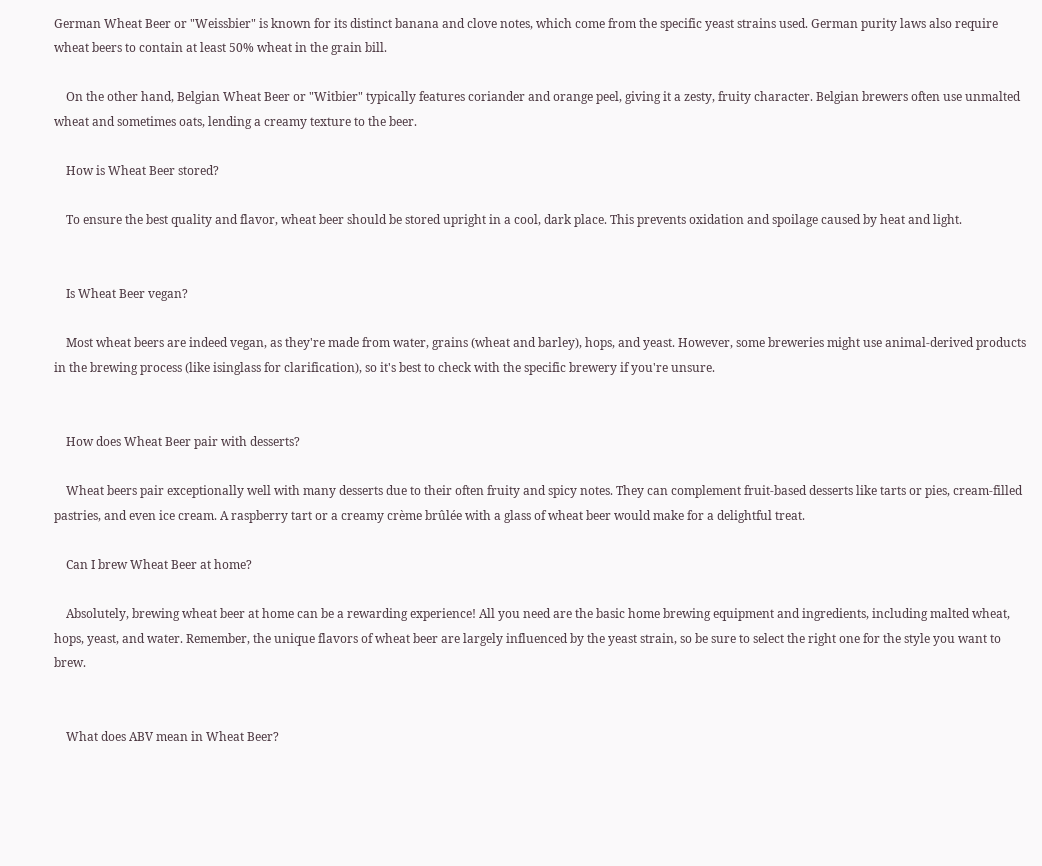German Wheat Beer or "Weissbier" is known for its distinct banana and clove notes, which come from the specific yeast strains used. German purity laws also require wheat beers to contain at least 50% wheat in the grain bill.

    On the other hand, Belgian Wheat Beer or "Witbier" typically features coriander and orange peel, giving it a zesty, fruity character. Belgian brewers often use unmalted wheat and sometimes oats, lending a creamy texture to the beer.

    How is Wheat Beer stored?

    To ensure the best quality and flavor, wheat beer should be stored upright in a cool, dark place. This prevents oxidation and spoilage caused by heat and light.


    Is Wheat Beer vegan?

    Most wheat beers are indeed vegan, as they're made from water, grains (wheat and barley), hops, and yeast. However, some breweries might use animal-derived products in the brewing process (like isinglass for clarification), so it's best to check with the specific brewery if you're unsure.


    How does Wheat Beer pair with desserts?

    Wheat beers pair exceptionally well with many desserts due to their often fruity and spicy notes. They can complement fruit-based desserts like tarts or pies, cream-filled pastries, and even ice cream. A raspberry tart or a creamy crème brûlée with a glass of wheat beer would make for a delightful treat.

    Can I brew Wheat Beer at home?

    Absolutely, brewing wheat beer at home can be a rewarding experience! All you need are the basic home brewing equipment and ingredients, including malted wheat, hops, yeast, and water. Remember, the unique flavors of wheat beer are largely influenced by the yeast strain, so be sure to select the right one for the style you want to brew.


    What does ABV mean in Wheat Beer?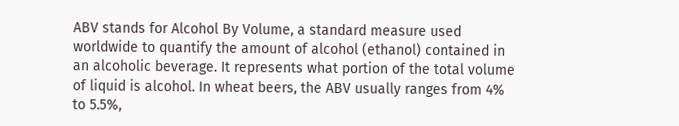ABV stands for Alcohol By Volume, a standard measure used worldwide to quantify the amount of alcohol (ethanol) contained in an alcoholic beverage. It represents what portion of the total volume of liquid is alcohol. In wheat beers, the ABV usually ranges from 4% to 5.5%,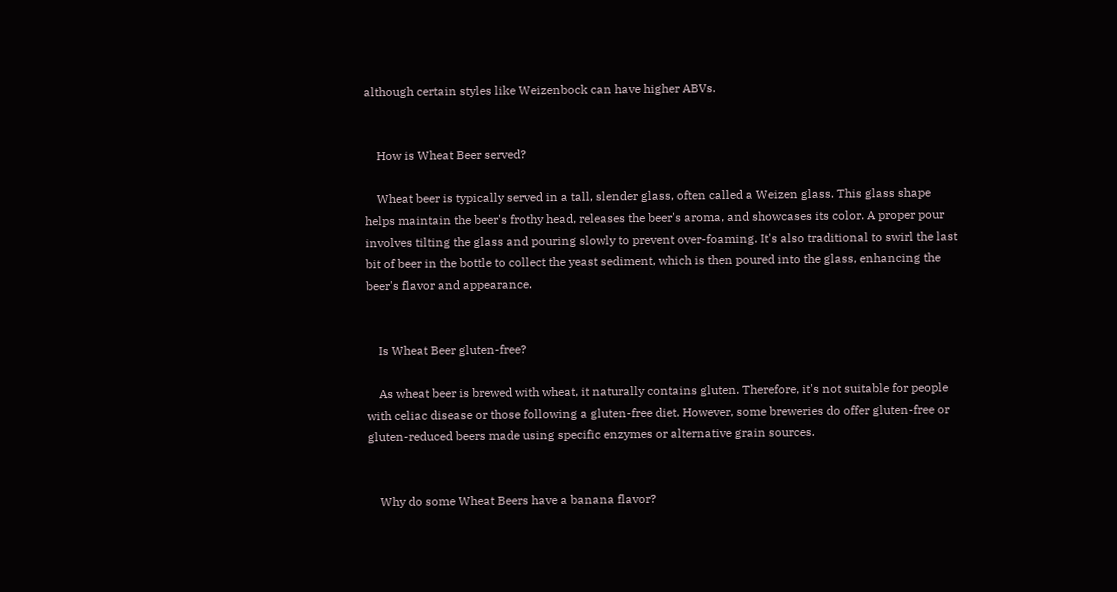although certain styles like Weizenbock can have higher ABVs.


    How is Wheat Beer served?

    Wheat beer is typically served in a tall, slender glass, often called a Weizen glass. This glass shape helps maintain the beer's frothy head, releases the beer's aroma, and showcases its color. A proper pour involves tilting the glass and pouring slowly to prevent over-foaming. It's also traditional to swirl the last bit of beer in the bottle to collect the yeast sediment, which is then poured into the glass, enhancing the beer's flavor and appearance.


    Is Wheat Beer gluten-free?

    As wheat beer is brewed with wheat, it naturally contains gluten. Therefore, it's not suitable for people with celiac disease or those following a gluten-free diet. However, some breweries do offer gluten-free or gluten-reduced beers made using specific enzymes or alternative grain sources.


    Why do some Wheat Beers have a banana flavor?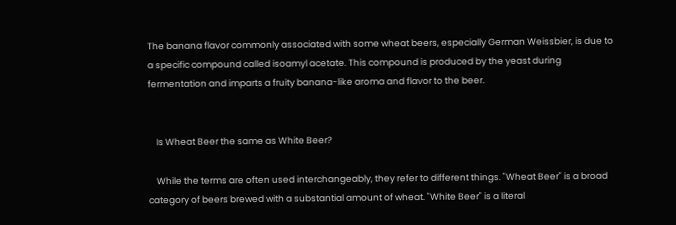The banana flavor commonly associated with some wheat beers, especially German Weissbier, is due to a specific compound called isoamyl acetate. This compound is produced by the yeast during fermentation and imparts a fruity banana-like aroma and flavor to the beer.


    Is Wheat Beer the same as White Beer?

    While the terms are often used interchangeably, they refer to different things. "Wheat Beer" is a broad category of beers brewed with a substantial amount of wheat. "White Beer" is a literal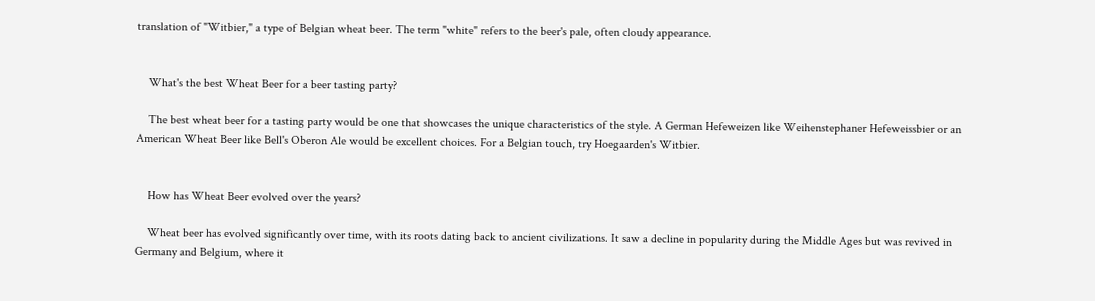translation of "Witbier," a type of Belgian wheat beer. The term "white" refers to the beer's pale, often cloudy appearance.


    What's the best Wheat Beer for a beer tasting party?

    The best wheat beer for a tasting party would be one that showcases the unique characteristics of the style. A German Hefeweizen like Weihenstephaner Hefeweissbier or an American Wheat Beer like Bell's Oberon Ale would be excellent choices. For a Belgian touch, try Hoegaarden's Witbier.


    How has Wheat Beer evolved over the years?

    Wheat beer has evolved significantly over time, with its roots dating back to ancient civilizations. It saw a decline in popularity during the Middle Ages but was revived in Germany and Belgium, where it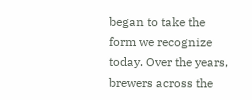began to take the form we recognize today. Over the years, brewers across the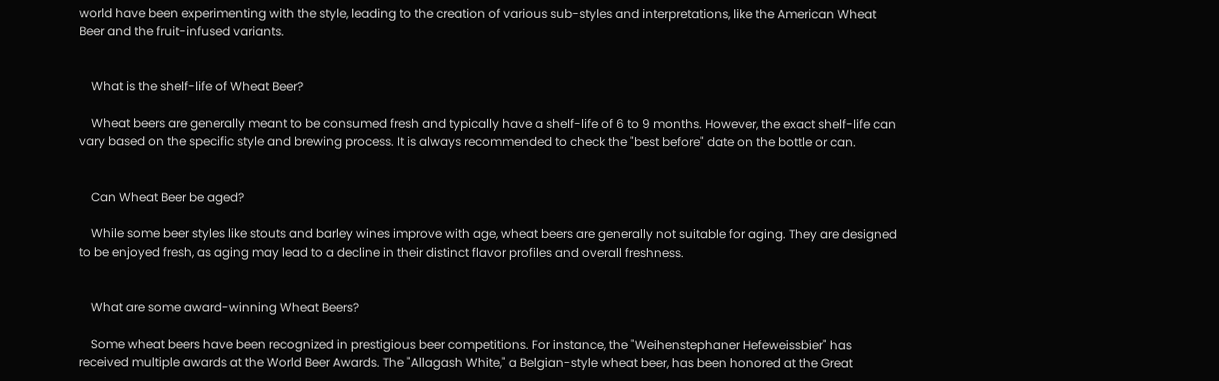world have been experimenting with the style, leading to the creation of various sub-styles and interpretations, like the American Wheat Beer and the fruit-infused variants.


    What is the shelf-life of Wheat Beer?

    Wheat beers are generally meant to be consumed fresh and typically have a shelf-life of 6 to 9 months. However, the exact shelf-life can vary based on the specific style and brewing process. It is always recommended to check the "best before" date on the bottle or can.


    Can Wheat Beer be aged?

    While some beer styles like stouts and barley wines improve with age, wheat beers are generally not suitable for aging. They are designed to be enjoyed fresh, as aging may lead to a decline in their distinct flavor profiles and overall freshness.


    What are some award-winning Wheat Beers?

    Some wheat beers have been recognized in prestigious beer competitions. For instance, the "Weihenstephaner Hefeweissbier" has received multiple awards at the World Beer Awards. The "Allagash White," a Belgian-style wheat beer, has been honored at the Great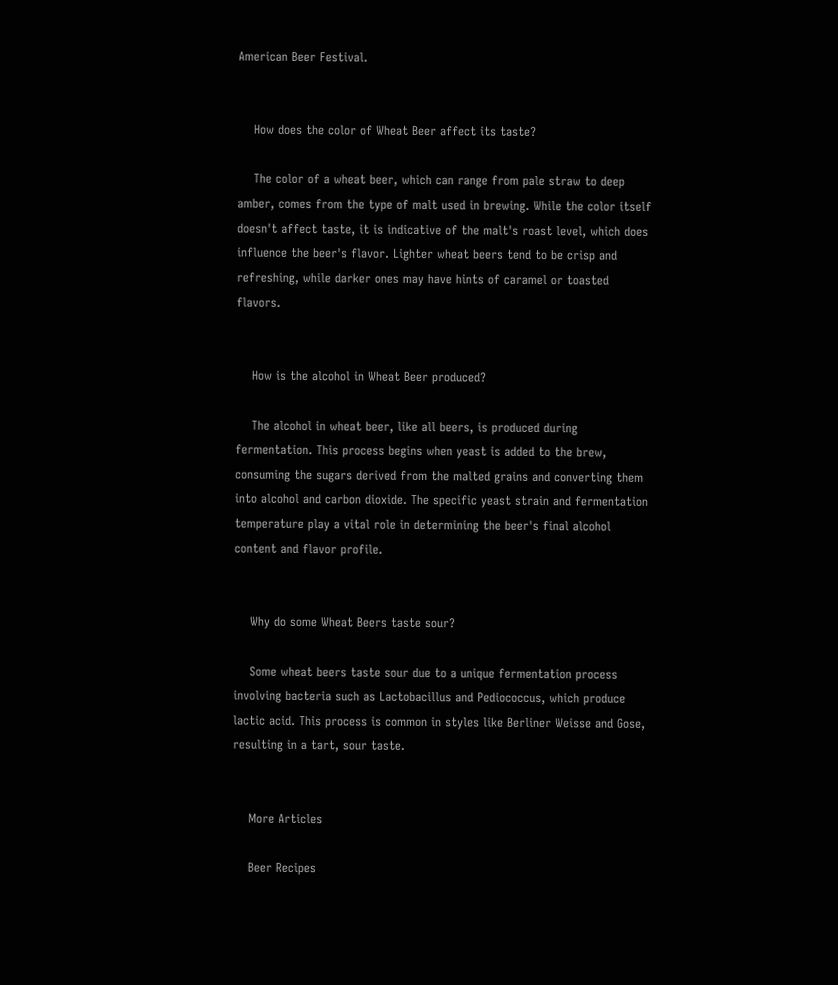American Beer Festival.


    How does the color of Wheat Beer affect its taste?

    The color of a wheat beer, which can range from pale straw to deep amber, comes from the type of malt used in brewing. While the color itself doesn't affect taste, it is indicative of the malt's roast level, which does influence the beer's flavor. Lighter wheat beers tend to be crisp and refreshing, while darker ones may have hints of caramel or toasted flavors.


    How is the alcohol in Wheat Beer produced?

    The alcohol in wheat beer, like all beers, is produced during fermentation. This process begins when yeast is added to the brew, consuming the sugars derived from the malted grains and converting them into alcohol and carbon dioxide. The specific yeast strain and fermentation temperature play a vital role in determining the beer's final alcohol content and flavor profile.


    Why do some Wheat Beers taste sour?

    Some wheat beers taste sour due to a unique fermentation process involving bacteria such as Lactobacillus and Pediococcus, which produce lactic acid. This process is common in styles like Berliner Weisse and Gose, resulting in a tart, sour taste.


    More Articles

    Beer Recipes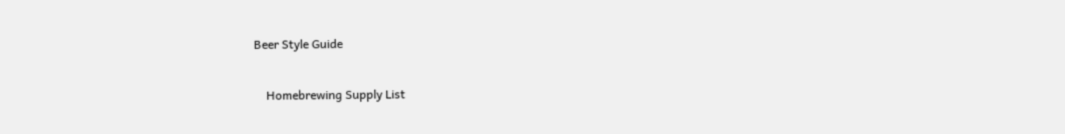Beer Style Guide

    Homebrewing Supply List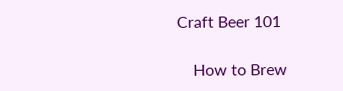Craft Beer 101

    How to Brew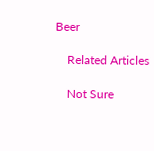Beer

    Related Articles

    Not Sure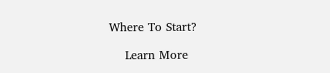Where To Start?

    Learn More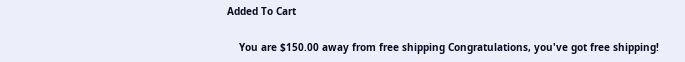Added To Cart

    You are $150.00 away from free shipping Congratulations, you've got free shipping!